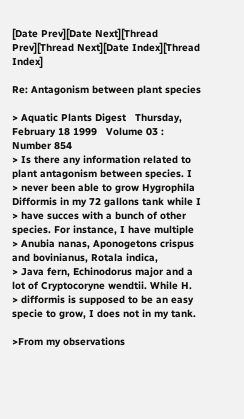[Date Prev][Date Next][Thread Prev][Thread Next][Date Index][Thread Index]

Re: Antagonism between plant species

> Aquatic Plants Digest   Thursday, February 18 1999   Volume 03 : Number 854
> Is there any information related to plant antagonism between species. I
> never been able to grow Hygrophila Difformis in my 72 gallons tank while I
> have succes with a bunch of other species. For instance, I have multiple
> Anubia nanas, Aponogetons crispus and bovinianus, Rotala indica,
> Java fern, Echinodorus major and a lot of Cryptocoryne wendtii. While H.
> difformis is supposed to be an easy specie to grow, I does not in my tank.

>From my observations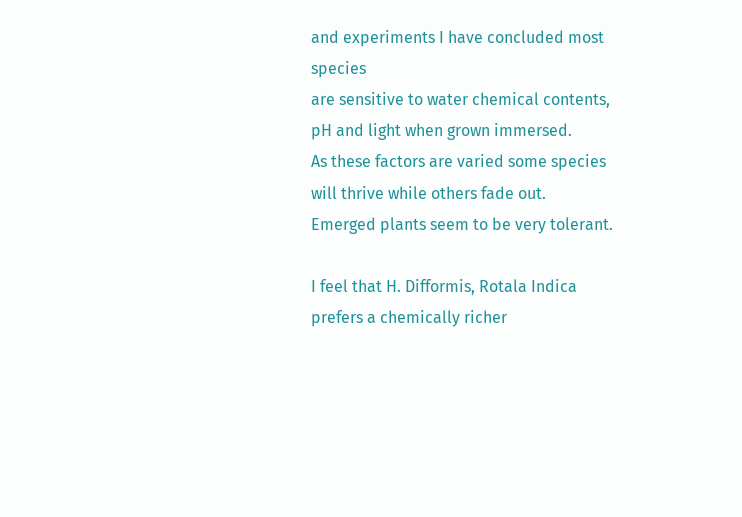and experiments I have concluded most species
are sensitive to water chemical contents, pH and light when grown immersed.
As these factors are varied some species will thrive while others fade out.
Emerged plants seem to be very tolerant.

I feel that H. Difformis, Rotala Indica prefers a chemically richer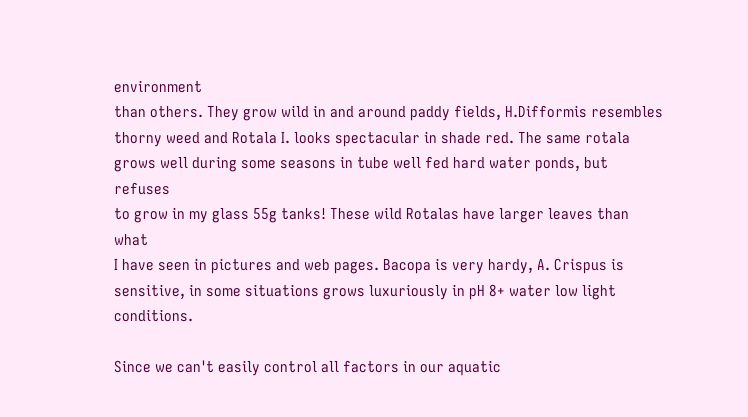environment
than others. They grow wild in and around paddy fields, H.Difformis resembles
thorny weed and Rotala I. looks spectacular in shade red. The same rotala
grows well during some seasons in tube well fed hard water ponds, but refuses
to grow in my glass 55g tanks! These wild Rotalas have larger leaves than what
I have seen in pictures and web pages. Bacopa is very hardy, A. Crispus is
sensitive, in some situations grows luxuriously in pH 8+ water low light conditions.

Since we can't easily control all factors in our aquatic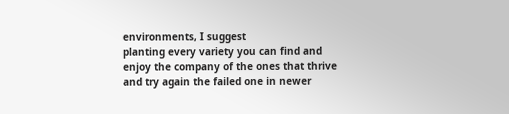environments, I suggest
planting every variety you can find and enjoy the company of the ones that thrive
and try again the failed one in newer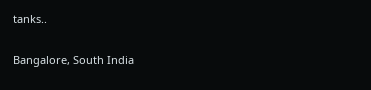tanks..

Bangalore, South India